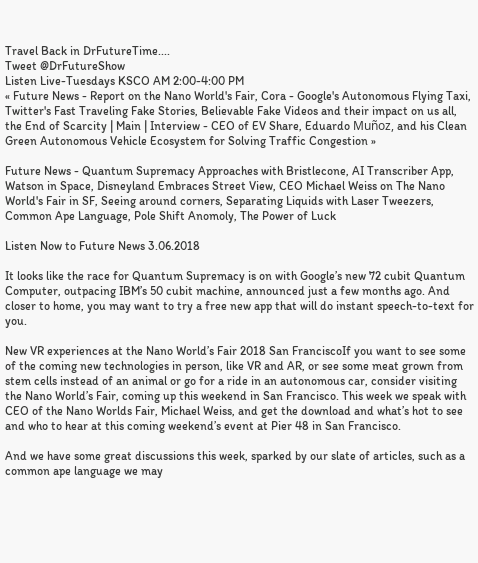Travel Back in DrFutureTime....
Tweet @DrFutureShow
Listen Live-Tuesdays KSCO AM 2:00-4:00 PM
« Future News - Report on the Nano World's Fair, Cora - Google's Autonomous Flying Taxi, Twitter's Fast Traveling Fake Stories, Believable Fake Videos and their impact on us all, the End of Scarcity | Main | Interview - CEO of EV Share, Eduardo Muñoz, and his Clean Green Autonomous Vehicle Ecosystem for Solving Traffic Congestion »

Future News - Quantum Supremacy Approaches with Bristlecone, AI Transcriber App, Watson in Space, Disneyland Embraces Street View, CEO Michael Weiss on The Nano World's Fair in SF, Seeing around corners, Separating Liquids with Laser Tweezers, Common Ape Language, Pole Shift Anomoly, The Power of Luck

Listen Now to Future News 3.06.2018

It looks like the race for Quantum Supremacy is on with Google’s new 72 cubit Quantum Computer, outpacing IBM’s 50 cubit machine, announced just a few months ago. And closer to home, you may want to try a free new app that will do instant speech-to-text for you.

New VR experiences at the Nano World’s Fair 2018 San FranciscoIf you want to see some of the coming new technologies in person, like VR and AR, or see some meat grown from stem cells instead of an animal or go for a ride in an autonomous car, consider visiting the Nano World’s Fair, coming up this weekend in San Francisco. This week we speak with CEO of the Nano Worlds Fair, Michael Weiss, and get the download and what’s hot to see and who to hear at this coming weekend’s event at Pier 48 in San Francisco.

And we have some great discussions this week, sparked by our slate of articles, such as a common ape language we may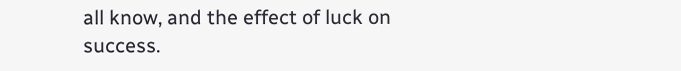all know, and the effect of luck on success.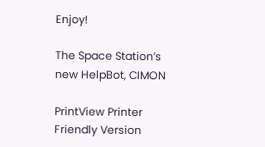Enjoy!

The Space Station’s new HelpBot, CIMON

PrintView Printer Friendly Version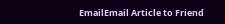EmailEmail Article to Friend